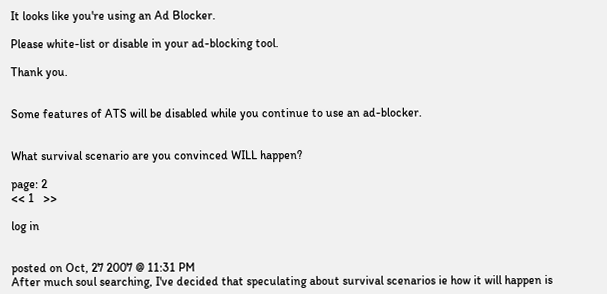It looks like you're using an Ad Blocker.

Please white-list or disable in your ad-blocking tool.

Thank you.


Some features of ATS will be disabled while you continue to use an ad-blocker.


What survival scenario are you convinced WILL happen?

page: 2
<< 1   >>

log in


posted on Oct, 27 2007 @ 11:31 PM
After much soul searching, I've decided that speculating about survival scenarios ie how it will happen is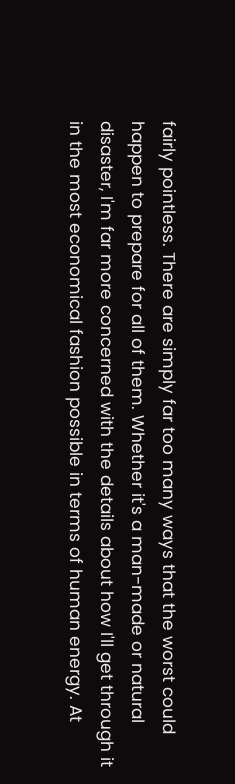fairly pointless. There are simply far too many ways that the worst could happen to prepare for all of them. Whether it's a man-made or natural disaster, I'm far more concerned with the details about how I'll get through it in the most economical fashion possible in terms of human energy. At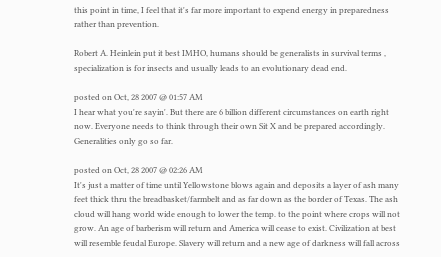this point in time, I feel that it's far more important to expend energy in preparedness rather than prevention.

Robert A. Heinlein put it best IMHO, humans should be generalists in survival terms , specialization is for insects and usually leads to an evolutionary dead end.

posted on Oct, 28 2007 @ 01:57 AM
I hear what you're sayin'. But there are 6 billion different circumstances on earth right now. Everyone needs to think through their own Sit X and be prepared accordingly. Generalities only go so far.

posted on Oct, 28 2007 @ 02:26 AM
It's just a matter of time until Yellowstone blows again and deposits a layer of ash many feet thick thru the breadbasket/farmbelt and as far down as the border of Texas. The ash cloud will hang world wide enough to lower the temp. to the point where crops will not grow. An age of barberism will return and America will cease to exist. Civilization at best will resemble feudal Europe. Slavery will return and a new age of darkness will fall across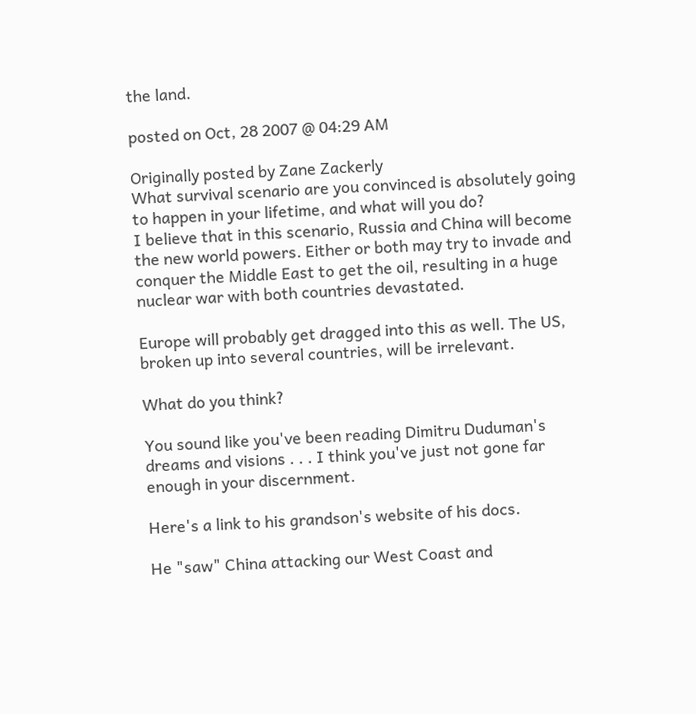the land.

posted on Oct, 28 2007 @ 04:29 AM

Originally posted by Zane Zackerly
What survival scenario are you convinced is absolutely going to happen in your lifetime, and what will you do?
I believe that in this scenario, Russia and China will become the new world powers. Either or both may try to invade and conquer the Middle East to get the oil, resulting in a huge nuclear war with both countries devastated.

Europe will probably get dragged into this as well. The US, broken up into several countries, will be irrelevant.

What do you think?

You sound like you've been reading Dimitru Duduman's dreams and visions . . . I think you've just not gone far enough in your discernment.

Here's a link to his grandson's website of his docs.

He "saw" China attacking our West Coast and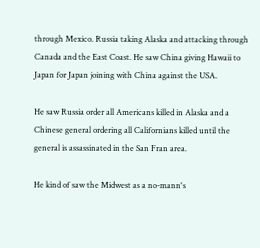through Mexico. Russia taking Alaska and attacking through Canada and the East Coast. He saw China giving Hawaii to Japan for Japan joining with China against the USA.

He saw Russia order all Americans killed in Alaska and a Chinese general ordering all Californians killed until the general is assassinated in the San Fran area.

He kind of saw the Midwest as a no-mann's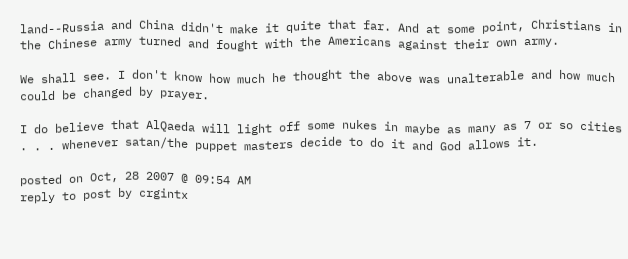land--Russia and China didn't make it quite that far. And at some point, Christians in the Chinese army turned and fought with the Americans against their own army.

We shall see. I don't know how much he thought the above was unalterable and how much could be changed by prayer.

I do believe that AlQaeda will light off some nukes in maybe as many as 7 or so cities . . . whenever satan/the puppet masters decide to do it and God allows it.

posted on Oct, 28 2007 @ 09:54 AM
reply to post by crgintx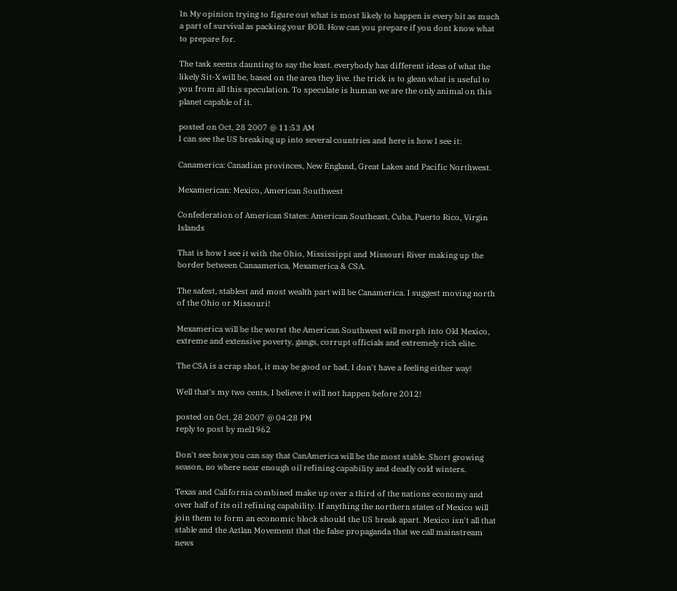In My opinion trying to figure out what is most likely to happen is every bit as much a part of survival as packing your BOB. How can you prepare if you dont know what to prepare for.

The task seems daunting to say the least. everybody has different ideas of what the likely Sit-X will be, based on the area they live. the trick is to glean what is useful to you from all this speculation. To speculate is human we are the only animal on this planet capable of it.

posted on Oct, 28 2007 @ 11:53 AM
I can see the US breaking up into several countries and here is how I see it:

Canamerica: Canadian provinces, New England, Great Lakes and Pacific Northwest.

Mexamerican: Mexico, American Southwest

Confederation of American States: American Southeast, Cuba, Puerto Rico, Virgin Islands

That is how I see it with the Ohio, Mississippi and Missouri River making up the border between Canaamerica, Mexamerica & CSA.

The safest, stablest and most wealth part will be Canamerica. I suggest moving north of the Ohio or Missouri!

Mexamerica will be the worst the American Southwest will morph into Old Mexico, extreme and extensive poverty, gangs, corrupt officials and extremely rich elite.

The CSA is a crap shot, it may be good or bad, I don't have a feeling either way!

Well that's my two cents, I believe it will not happen before 2012!

posted on Oct, 28 2007 @ 04:28 PM
reply to post by mel1962

Don't see how you can say that CanAmerica will be the most stable. Short growing season, no where near enough oil refining capability and deadly cold winters.

Texas and California combined make up over a third of the nations economy and over half of its oil refining capability. If anything the northern states of Mexico will join them to form an economic block should the US break apart. Mexico isn't all that stable and the Aztlan Movement that the false propaganda that we call mainstream news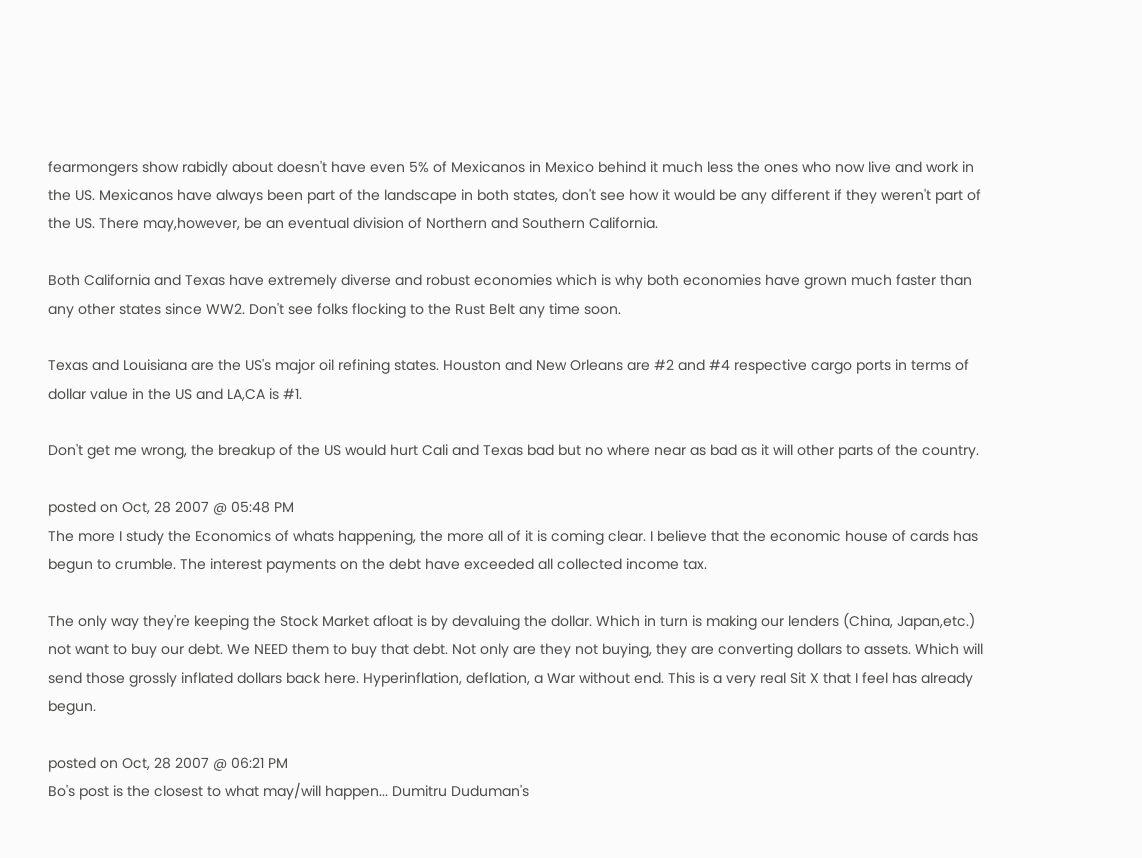fearmongers show rabidly about doesn't have even 5% of Mexicanos in Mexico behind it much less the ones who now live and work in the US. Mexicanos have always been part of the landscape in both states, don't see how it would be any different if they weren't part of the US. There may,however, be an eventual division of Northern and Southern California.

Both California and Texas have extremely diverse and robust economies which is why both economies have grown much faster than any other states since WW2. Don't see folks flocking to the Rust Belt any time soon.

Texas and Louisiana are the US's major oil refining states. Houston and New Orleans are #2 and #4 respective cargo ports in terms of dollar value in the US and LA,CA is #1.

Don't get me wrong, the breakup of the US would hurt Cali and Texas bad but no where near as bad as it will other parts of the country.

posted on Oct, 28 2007 @ 05:48 PM
The more I study the Economics of whats happening, the more all of it is coming clear. I believe that the economic house of cards has begun to crumble. The interest payments on the debt have exceeded all collected income tax.

The only way they're keeping the Stock Market afloat is by devaluing the dollar. Which in turn is making our lenders (China, Japan,etc.) not want to buy our debt. We NEED them to buy that debt. Not only are they not buying, they are converting dollars to assets. Which will send those grossly inflated dollars back here. Hyperinflation, deflation, a War without end. This is a very real Sit X that I feel has already begun.

posted on Oct, 28 2007 @ 06:21 PM
Bo's post is the closest to what may/will happen... Dumitru Duduman's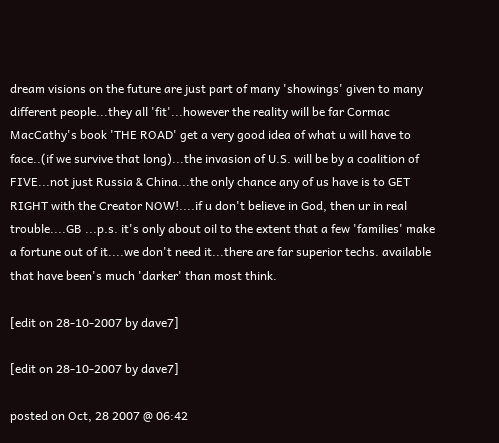dream visions on the future are just part of many 'showings' given to many different people...they all 'fit'...however the reality will be far Cormac MacCathy's book 'THE ROAD' get a very good idea of what u will have to face..(if we survive that long)...the invasion of U.S. will be by a coalition of FIVE...not just Russia & China...the only chance any of us have is to GET RIGHT with the Creator NOW!....if u don't believe in God, then ur in real trouble....GB ...p.s. it's only about oil to the extent that a few 'families' make a fortune out of it....we don't need it...there are far superior techs. available that have been's much 'darker' than most think.

[edit on 28-10-2007 by dave7]

[edit on 28-10-2007 by dave7]

posted on Oct, 28 2007 @ 06:42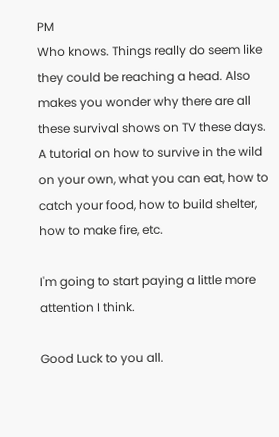PM
Who knows. Things really do seem like they could be reaching a head. Also makes you wonder why there are all these survival shows on TV these days. A tutorial on how to survive in the wild on your own, what you can eat, how to catch your food, how to build shelter, how to make fire, etc.

I'm going to start paying a little more attention I think.

Good Luck to you all.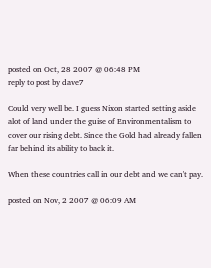posted on Oct, 28 2007 @ 06:48 PM
reply to post by dave7

Could very well be. I guess Nixon started setting aside alot of land under the guise of Environmentalism to cover our rising debt. Since the Gold had already fallen far behind its ability to back it.

When these countries call in our debt and we can't pay.

posted on Nov, 2 2007 @ 06:09 AM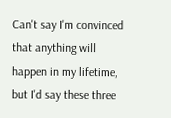Can't say I'm convinced that anything will happen in my lifetime, but I'd say these three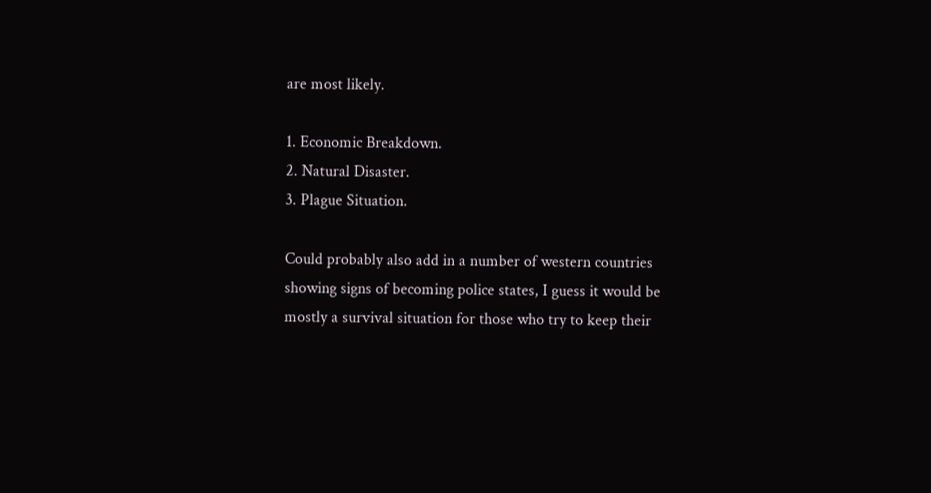are most likely.

1. Economic Breakdown.
2. Natural Disaster.
3. Plague Situation.

Could probably also add in a number of western countries showing signs of becoming police states, I guess it would be mostly a survival situation for those who try to keep their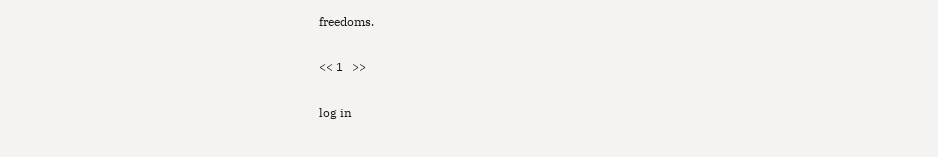freedoms.

<< 1   >>

log in